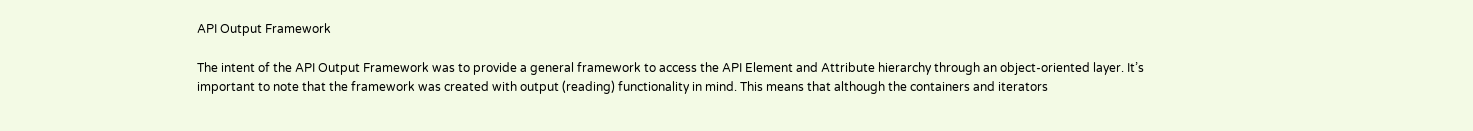API Output Framework

The intent of the API Output Framework was to provide a general framework to access the API Element and Attribute hierarchy through an object-oriented layer. It’s important to note that the framework was created with output (reading) functionality in mind. This means that although the containers and iterators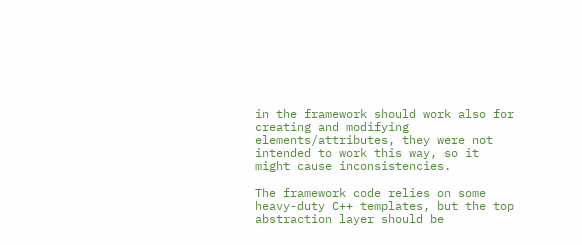in the framework should work also for creating and modifying elements/attributes, they were not intended to work this way, so it might cause inconsistencies.

The framework code relies on some heavy-duty C++ templates, but the top abstraction layer should be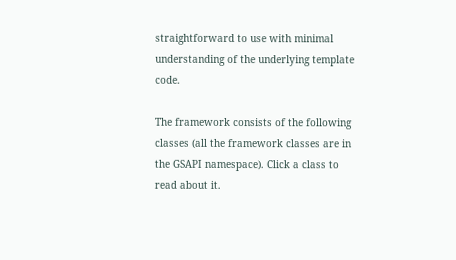straightforward to use with minimal understanding of the underlying template code.

The framework consists of the following classes (all the framework classes are in the GSAPI namespace). Click a class to read about it.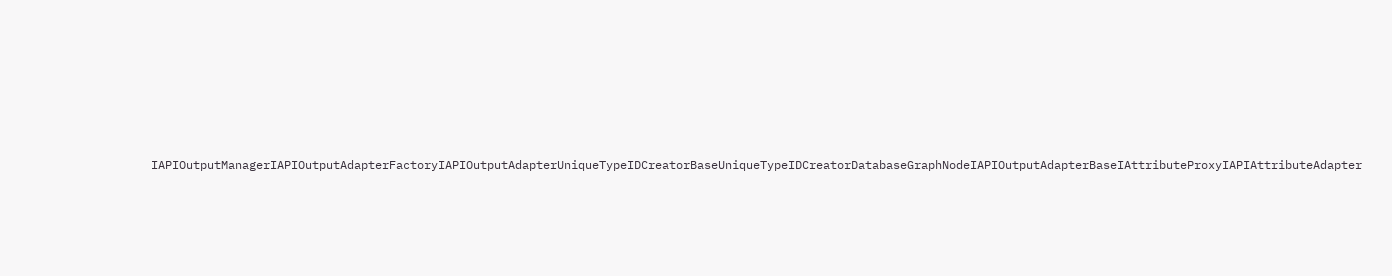IAPIOutputManagerIAPIOutputAdapterFactoryIAPIOutputAdapterUniqueTypeIDCreatorBaseUniqueTypeIDCreatorDatabaseGraphNodeIAPIOutputAdapterBaseIAttributeProxyIAPIAttributeAdapter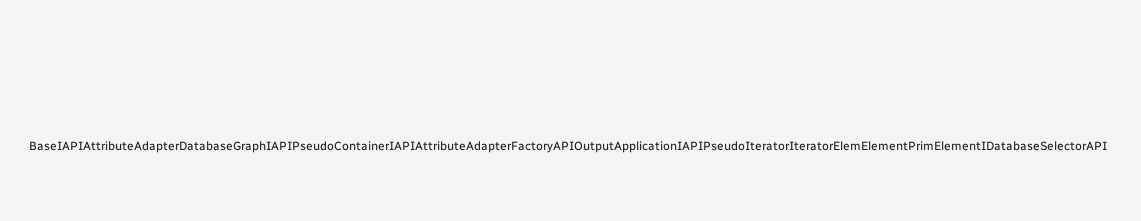BaseIAPIAttributeAdapterDatabaseGraphIAPIPseudoContainerIAPIAttributeAdapterFactoryAPIOutputApplicationIAPIPseudoIteratorIteratorElemElementPrimElementIDatabaseSelectorAPI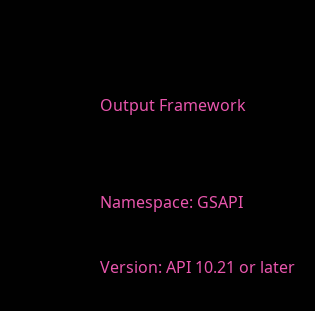Output Framework


Namespace: GSAPI

Version: API 10.21 or later